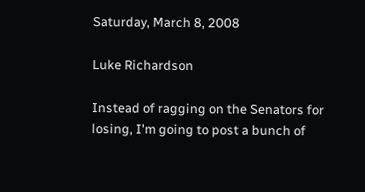Saturday, March 8, 2008

Luke Richardson

Instead of ragging on the Senators for losing, I'm going to post a bunch of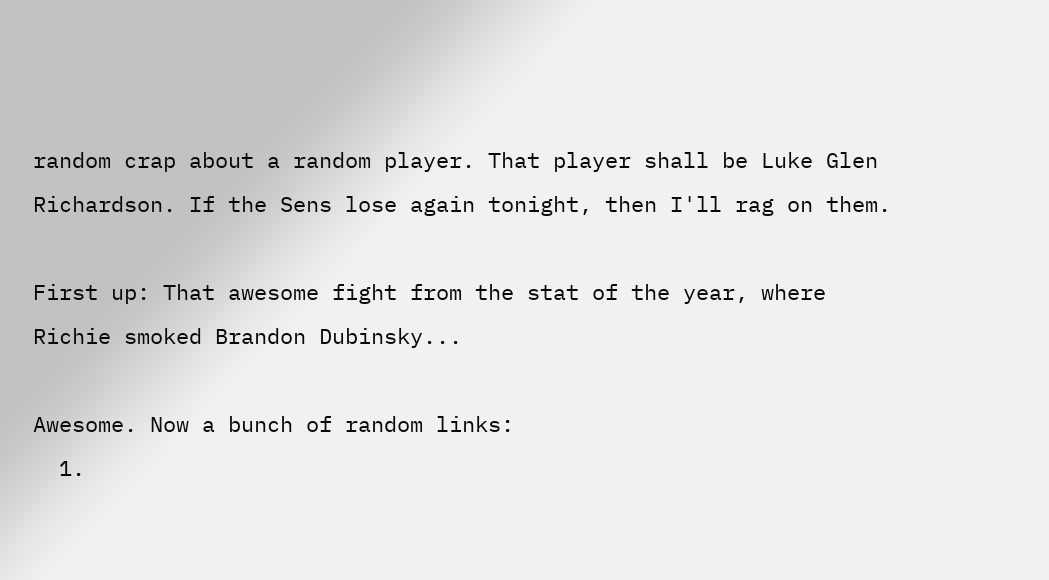random crap about a random player. That player shall be Luke Glen Richardson. If the Sens lose again tonight, then I'll rag on them.

First up: That awesome fight from the stat of the year, where Richie smoked Brandon Dubinsky...

Awesome. Now a bunch of random links:
  1.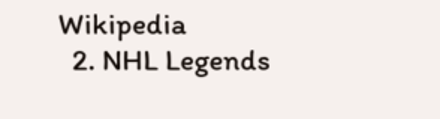Wikipedia
  2. NHL Legends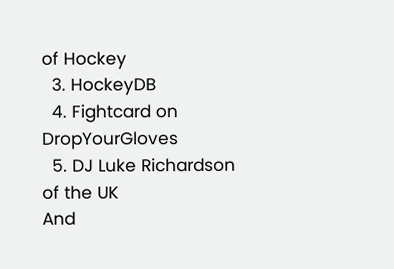of Hockey
  3. HockeyDB
  4. Fightcard on DropYourGloves
  5. DJ Luke Richardson of the UK
And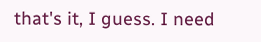that's it, I guess. I need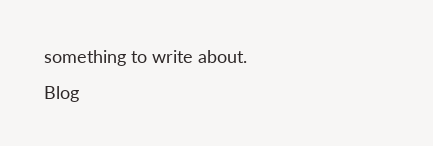something to write about.
Blog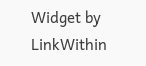Widget by LinkWithin